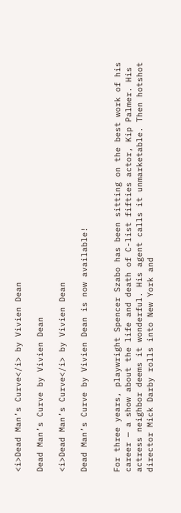<i>Dead Man’s Curve</i> by Vivien Dean

Dead Man’s Curve by Vivien Dean

<i>Dead Man’s Curve</i> by Vivien Dean

Dead Man’s Curve by Vivien Dean is now available!


For three years, playwright Spencer Szabo has been sitting on the best work of his career — a show about the life and death of C-list fifties actor, Kip Palmer. His actress neighbor deems it wonderful. His agent calls it unmarketable. Then hotshot director Mick Darby rolls into New York and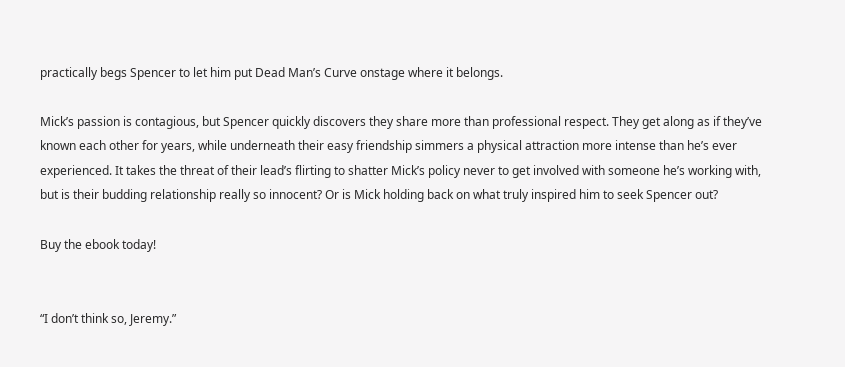practically begs Spencer to let him put Dead Man’s Curve onstage where it belongs.

Mick’s passion is contagious, but Spencer quickly discovers they share more than professional respect. They get along as if they’ve known each other for years, while underneath their easy friendship simmers a physical attraction more intense than he’s ever experienced. It takes the threat of their lead’s flirting to shatter Mick’s policy never to get involved with someone he’s working with, but is their budding relationship really so innocent? Or is Mick holding back on what truly inspired him to seek Spencer out?

Buy the ebook today!


“I don’t think so, Jeremy.”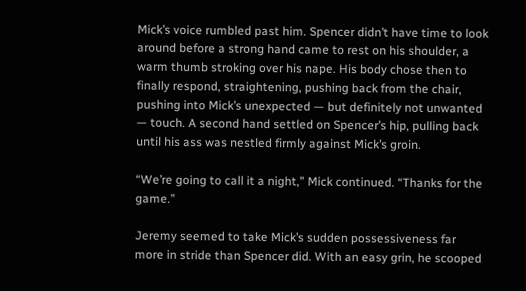Mick’s voice rumbled past him. Spencer didn’t have time to look around before a strong hand came to rest on his shoulder, a warm thumb stroking over his nape. His body chose then to finally respond, straightening, pushing back from the chair, pushing into Mick’s unexpected — but definitely not unwanted — touch. A second hand settled on Spencer’s hip, pulling back until his ass was nestled firmly against Mick’s groin.

“We’re going to call it a night,” Mick continued. “Thanks for the game.”

Jeremy seemed to take Mick’s sudden possessiveness far more in stride than Spencer did. With an easy grin, he scooped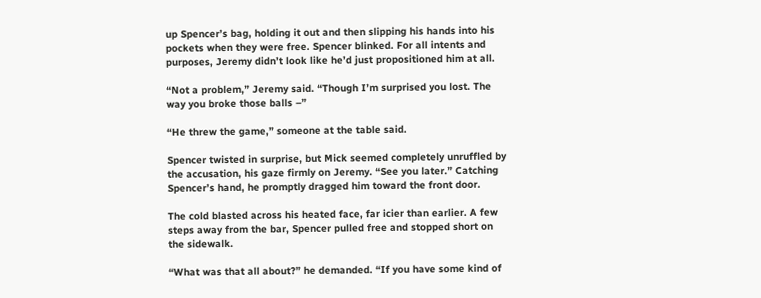up Spencer’s bag, holding it out and then slipping his hands into his pockets when they were free. Spencer blinked. For all intents and purposes, Jeremy didn’t look like he’d just propositioned him at all.

“Not a problem,” Jeremy said. “Though I’m surprised you lost. The way you broke those balls –”

“He threw the game,” someone at the table said.

Spencer twisted in surprise, but Mick seemed completely unruffled by the accusation, his gaze firmly on Jeremy. “See you later.” Catching Spencer’s hand, he promptly dragged him toward the front door.

The cold blasted across his heated face, far icier than earlier. A few steps away from the bar, Spencer pulled free and stopped short on the sidewalk.

“What was that all about?” he demanded. “If you have some kind of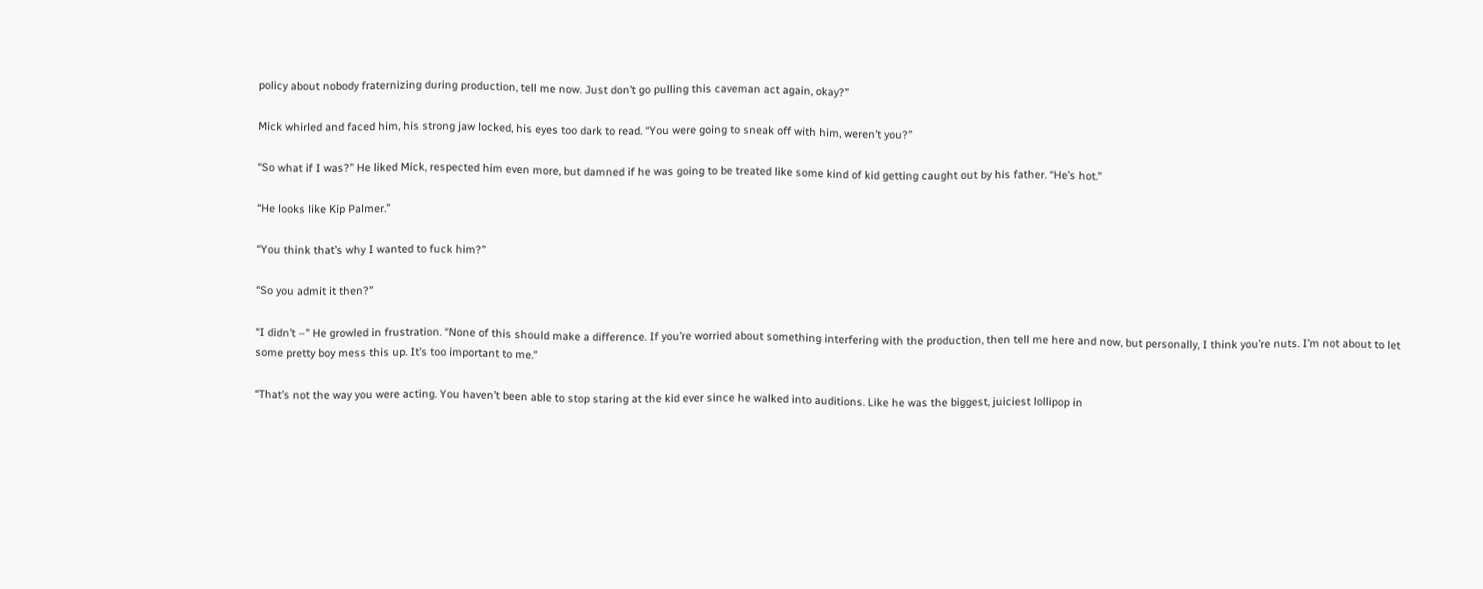policy about nobody fraternizing during production, tell me now. Just don’t go pulling this caveman act again, okay?”

Mick whirled and faced him, his strong jaw locked, his eyes too dark to read. “You were going to sneak off with him, weren’t you?”

“So what if I was?” He liked Mick, respected him even more, but damned if he was going to be treated like some kind of kid getting caught out by his father. “He’s hot.”

“He looks like Kip Palmer.”

“You think that’s why I wanted to fuck him?”

“So you admit it then?”

“I didn’t –” He growled in frustration. “None of this should make a difference. If you’re worried about something interfering with the production, then tell me here and now, but personally, I think you’re nuts. I’m not about to let some pretty boy mess this up. It’s too important to me.”

“That’s not the way you were acting. You haven’t been able to stop staring at the kid ever since he walked into auditions. Like he was the biggest, juiciest lollipop in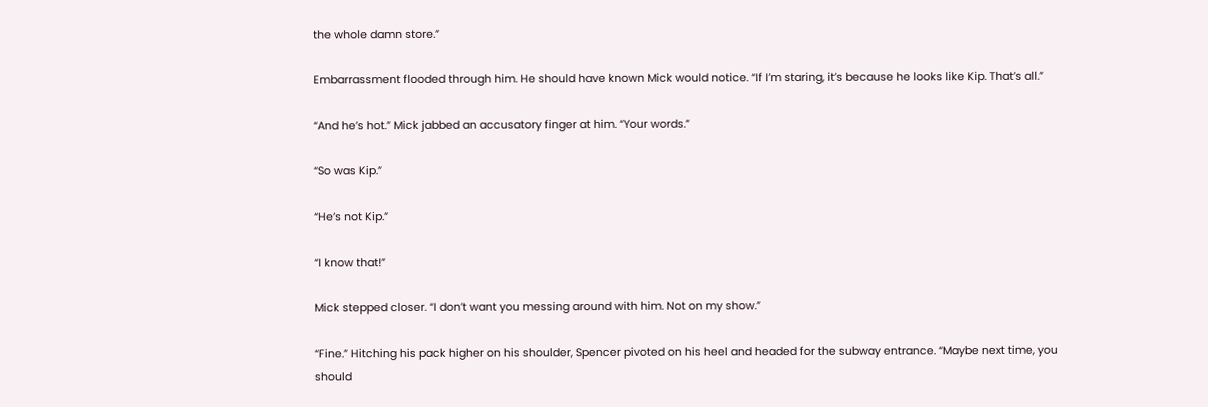the whole damn store.”

Embarrassment flooded through him. He should have known Mick would notice. “If I’m staring, it’s because he looks like Kip. That’s all.”

“And he’s hot.” Mick jabbed an accusatory finger at him. “Your words.”

“So was Kip.”

“He’s not Kip.”

“I know that!”

Mick stepped closer. “I don’t want you messing around with him. Not on my show.”

“Fine.” Hitching his pack higher on his shoulder, Spencer pivoted on his heel and headed for the subway entrance. “Maybe next time, you should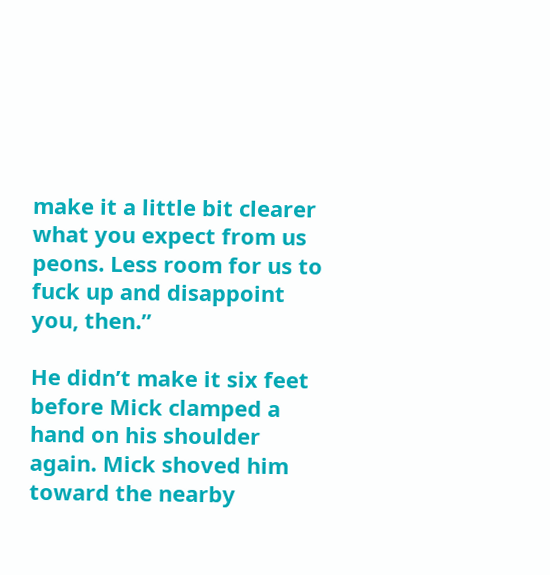make it a little bit clearer what you expect from us peons. Less room for us to fuck up and disappoint you, then.”

He didn’t make it six feet before Mick clamped a hand on his shoulder again. Mick shoved him toward the nearby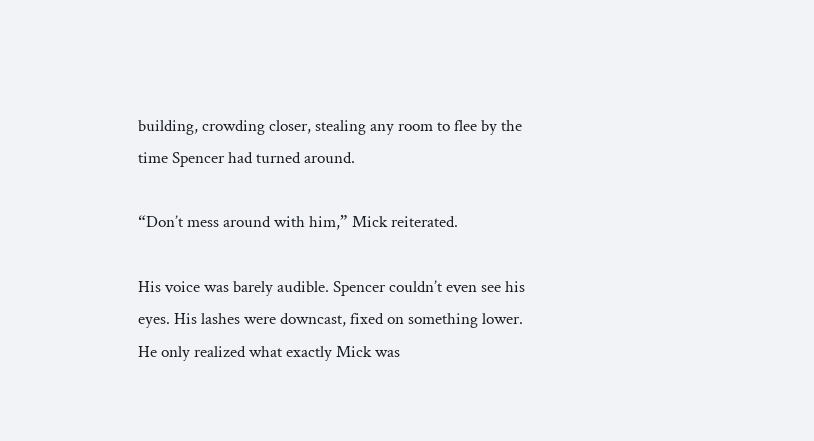building, crowding closer, stealing any room to flee by the time Spencer had turned around.

“Don’t mess around with him,” Mick reiterated.

His voice was barely audible. Spencer couldn’t even see his eyes. His lashes were downcast, fixed on something lower. He only realized what exactly Mick was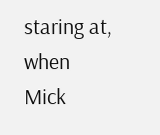staring at, when Mick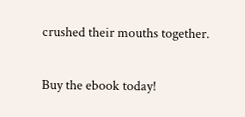crushed their mouths together.

Buy the ebook today!